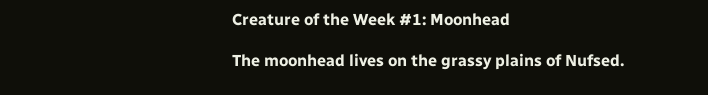Creature of the Week #1: Moonhead

The moonhead lives on the grassy plains of Nufsed.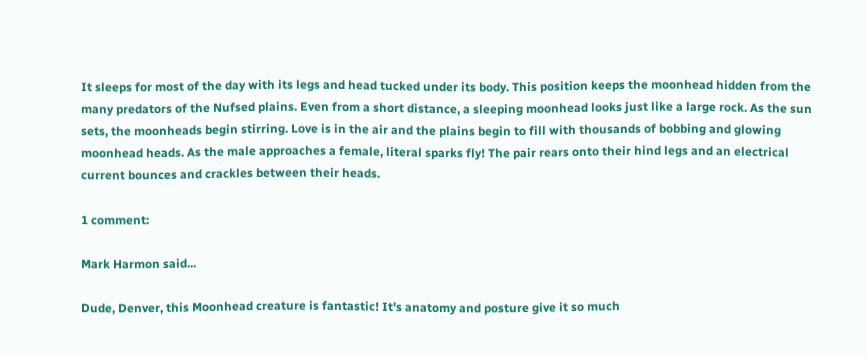It sleeps for most of the day with its legs and head tucked under its body. This position keeps the moonhead hidden from the many predators of the Nufsed plains. Even from a short distance, a sleeping moonhead looks just like a large rock. As the sun sets, the moonheads begin stirring. Love is in the air and the plains begin to fill with thousands of bobbing and glowing moonhead heads. As the male approaches a female, literal sparks fly! The pair rears onto their hind legs and an electrical current bounces and crackles between their heads.

1 comment:

Mark Harmon said...

Dude, Denver, this Moonhead creature is fantastic! It's anatomy and posture give it so much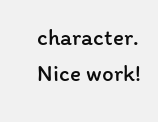character. Nice work!